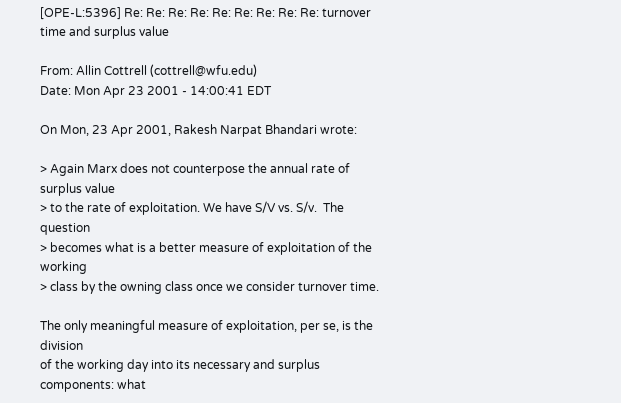[OPE-L:5396] Re: Re: Re: Re: Re: Re: Re: Re: Re: turnover time and surplus value

From: Allin Cottrell (cottrell@wfu.edu)
Date: Mon Apr 23 2001 - 14:00:41 EDT

On Mon, 23 Apr 2001, Rakesh Narpat Bhandari wrote:

> Again Marx does not counterpose the annual rate of surplus value
> to the rate of exploitation. We have S/V vs. S/v.  The question
> becomes what is a better measure of exploitation of the working
> class by the owning class once we consider turnover time.

The only meaningful measure of exploitation, per se, is the division
of the working day into its necessary and surplus components: what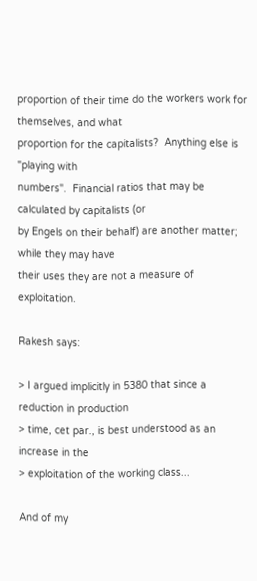proportion of their time do the workers work for themselves, and what
proportion for the capitalists?  Anything else is "playing with
numbers".  Financial ratios that may be calculated by capitalists (or
by Engels on their behalf) are another matter; while they may have
their uses they are not a measure of exploitation.

Rakesh says:

> I argued implicitly in 5380 that since a reduction in production
> time, cet par., is best understood as an increase in the
> exploitation of the working class...

And of my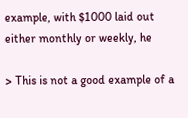example, with $1000 laid out either monthly or weekly, he

> This is not a good example of a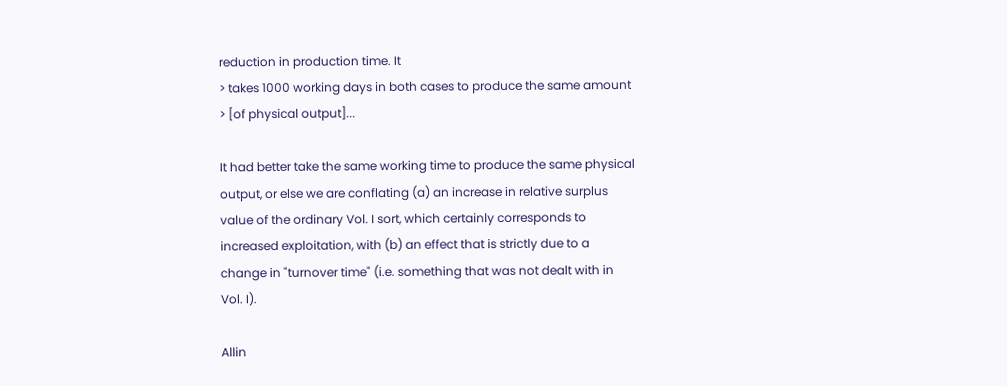reduction in production time. It
> takes 1000 working days in both cases to produce the same amount
> [of physical output]...

It had better take the same working time to produce the same physical
output, or else we are conflating (a) an increase in relative surplus
value of the ordinary Vol. I sort, which certainly corresponds to
increased exploitation, with (b) an effect that is strictly due to a
change in "turnover time" (i.e. something that was not dealt with in
Vol. I).

Allin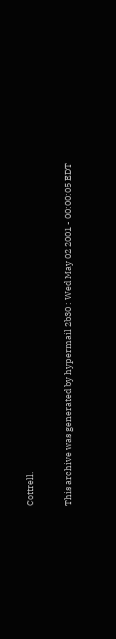Cottrell.

This archive was generated by hypermail 2b30 : Wed May 02 2001 - 00:00:05 EDT